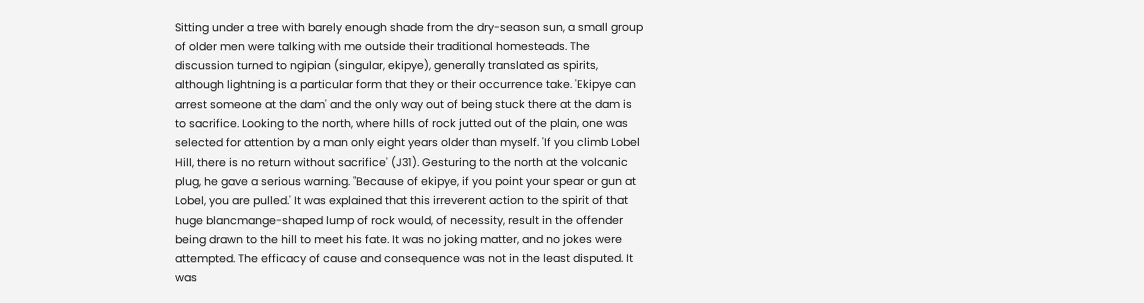Sitting under a tree with barely enough shade from the dry-season sun, a small group of older men were talking with me outside their traditional homesteads. The discussion turned to ngipian (singular, ekipye), generally translated as spirits, although lightning is a particular form that they or their occurrence take. 'Ekipye can arrest someone at the dam' and the only way out of being stuck there at the dam is to sacrifice. Looking to the north, where hills of rock jutted out of the plain, one was selected for attention by a man only eight years older than myself. 'If you climb Lobel Hill, there is no return without sacrifice' (J31). Gesturing to the north at the volcanic plug, he gave a serious warning. "Because of ekipye, if you point your spear or gun at Lobel, you are pulled.' It was explained that this irreverent action to the spirit of that huge blancmange-shaped lump of rock would, of necessity, result in the offender being drawn to the hill to meet his fate. It was no joking matter, and no jokes were attempted. The efficacy of cause and consequence was not in the least disputed. It was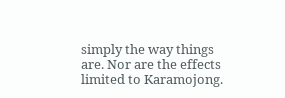simply the way things are. Nor are the effects limited to Karamojong.